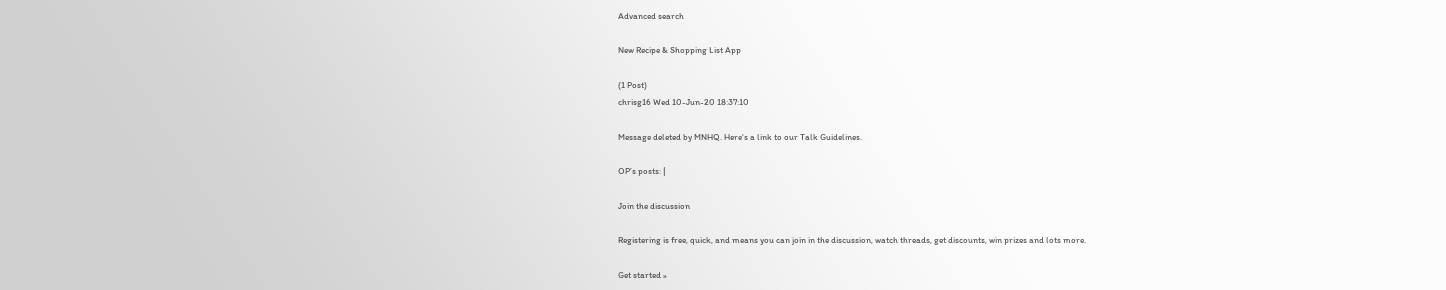Advanced search

New Recipe & Shopping List App

(1 Post)
chrisg16 Wed 10-Jun-20 18:37:10

Message deleted by MNHQ. Here's a link to our Talk Guidelines.

OP’s posts: |

Join the discussion

Registering is free, quick, and means you can join in the discussion, watch threads, get discounts, win prizes and lots more.

Get started »